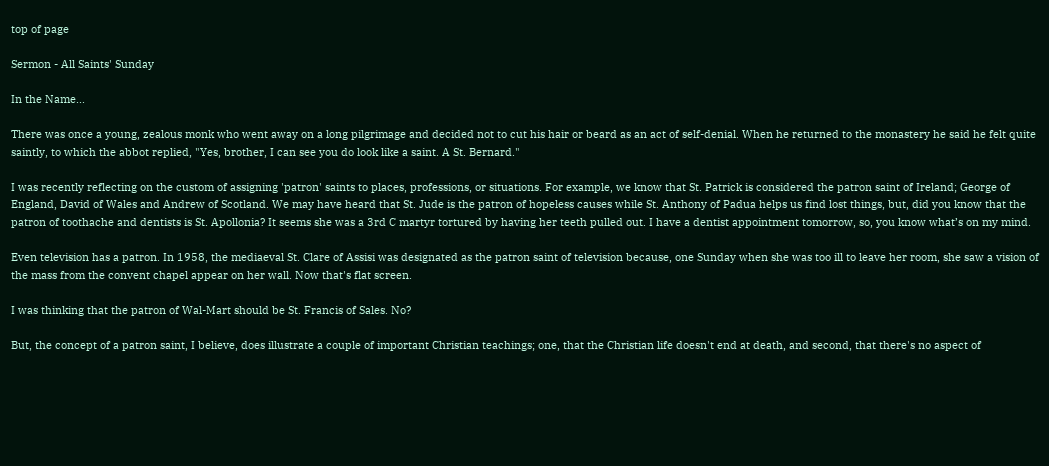top of page

Sermon - All Saints' Sunday

In the Name...

There was once a young, zealous monk who went away on a long pilgrimage and decided not to cut his hair or beard as an act of self-denial. When he returned to the monastery he said he felt quite saintly, to which the abbot replied, "Yes, brother, I can see you do look like a saint. A St. Bernard."

I was recently reflecting on the custom of assigning 'patron' saints to places, professions, or situations. For example, we know that St. Patrick is considered the patron saint of Ireland; George of England, David of Wales and Andrew of Scotland. We may have heard that St. Jude is the patron of hopeless causes while St. Anthony of Padua helps us find lost things, but, did you know that the patron of toothache and dentists is St. Apollonia? It seems she was a 3rd C martyr tortured by having her teeth pulled out. I have a dentist appointment tomorrow, so, you know what’s on my mind.

Even television has a patron. In 1958, the mediaeval St. Clare of Assisi was designated as the patron saint of television because, one Sunday when she was too ill to leave her room, she saw a vision of the mass from the convent chapel appear on her wall. Now that's flat screen.

I was thinking that the patron of Wal-Mart should be St. Francis of Sales. No?

But, the concept of a patron saint, I believe, does illustrate a couple of important Christian teachings; one, that the Christian life doesn't end at death, and second, that there's no aspect of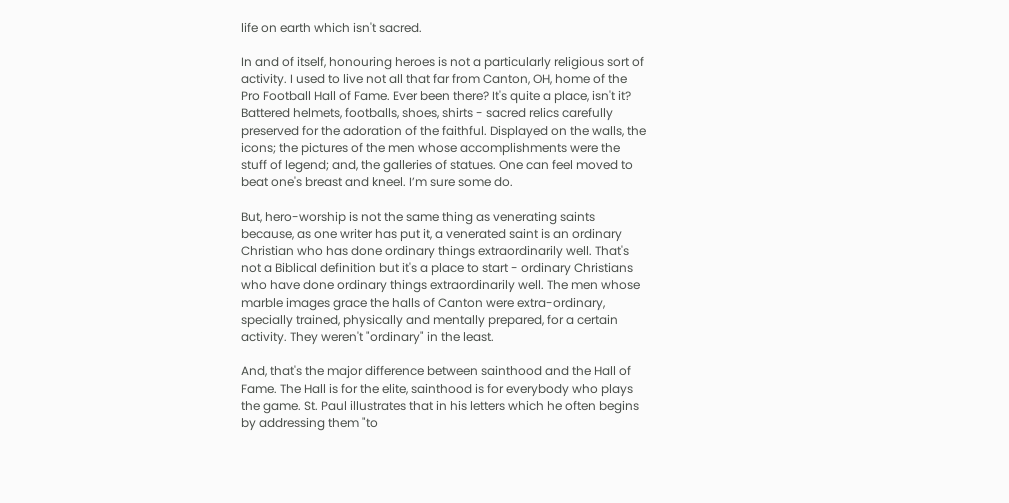life on earth which isn't sacred.

In and of itself, honouring heroes is not a particularly religious sort of activity. I used to live not all that far from Canton, OH, home of the Pro Football Hall of Fame. Ever been there? It's quite a place, isn't it? Battered helmets, footballs, shoes, shirts - sacred relics carefully preserved for the adoration of the faithful. Displayed on the walls, the icons; the pictures of the men whose accomplishments were the stuff of legend; and, the galleries of statues. One can feel moved to beat one's breast and kneel. I’m sure some do.

But, hero-worship is not the same thing as venerating saints because, as one writer has put it, a venerated saint is an ordinary Christian who has done ordinary things extraordinarily well. That's not a Biblical definition but it's a place to start - ordinary Christians who have done ordinary things extraordinarily well. The men whose marble images grace the halls of Canton were extra-ordinary, specially trained, physically and mentally prepared, for a certain activity. They weren't "ordinary" in the least.

And, that's the major difference between sainthood and the Hall of Fame. The Hall is for the elite, sainthood is for everybody who plays the game. St. Paul illustrates that in his letters which he often begins by addressing them "to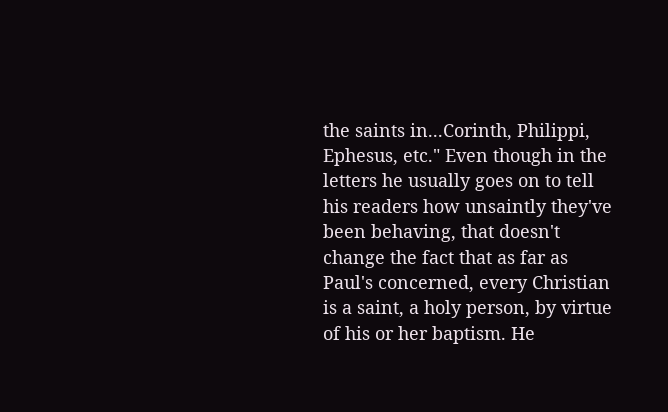the saints in...Corinth, Philippi, Ephesus, etc." Even though in the letters he usually goes on to tell his readers how unsaintly they've been behaving, that doesn't change the fact that as far as Paul's concerned, every Christian is a saint, a holy person, by virtue of his or her baptism. He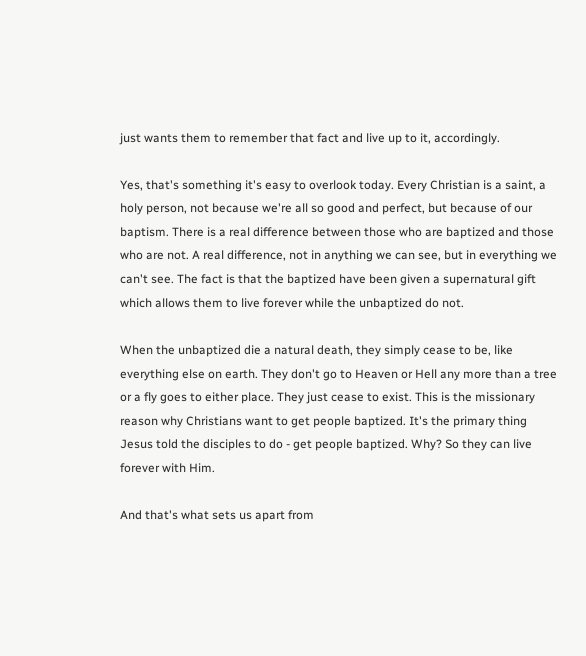just wants them to remember that fact and live up to it, accordingly.

Yes, that's something it's easy to overlook today. Every Christian is a saint, a holy person, not because we're all so good and perfect, but because of our baptism. There is a real difference between those who are baptized and those who are not. A real difference, not in anything we can see, but in everything we can't see. The fact is that the baptized have been given a supernatural gift which allows them to live forever while the unbaptized do not.

When the unbaptized die a natural death, they simply cease to be, like everything else on earth. They don't go to Heaven or Hell any more than a tree or a fly goes to either place. They just cease to exist. This is the missionary reason why Christians want to get people baptized. It's the primary thing Jesus told the disciples to do - get people baptized. Why? So they can live forever with Him.

And that's what sets us apart from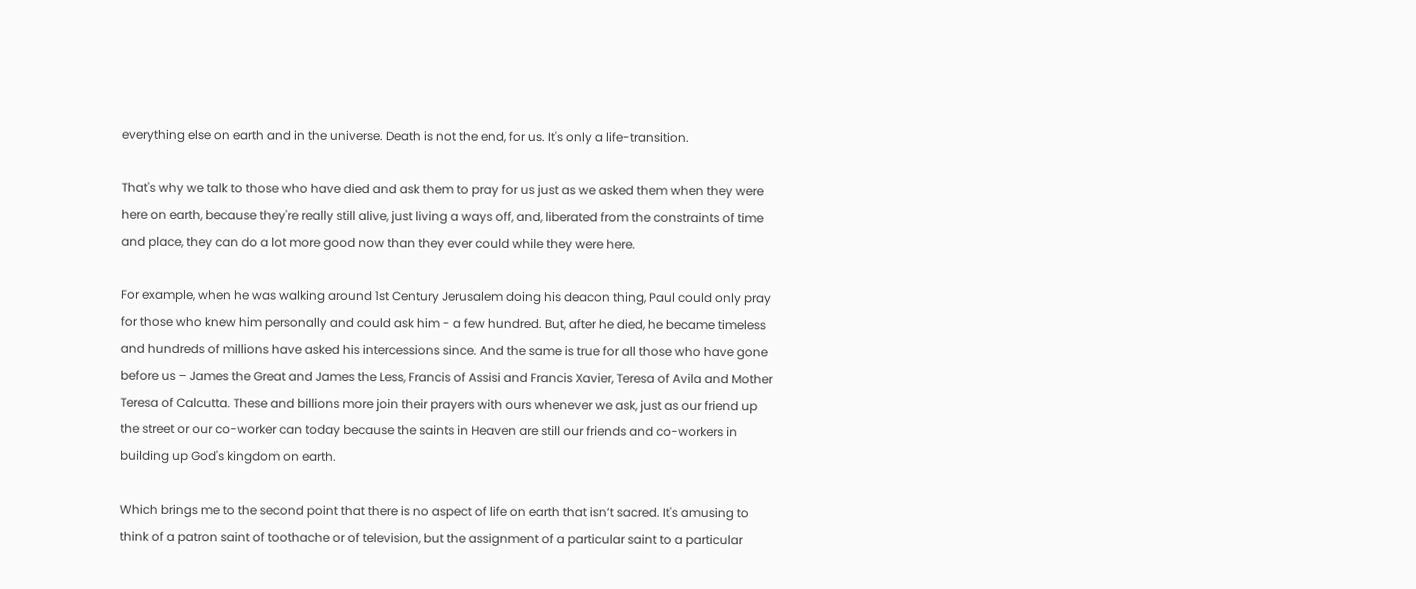everything else on earth and in the universe. Death is not the end, for us. It's only a life-transition.

That's why we talk to those who have died and ask them to pray for us just as we asked them when they were here on earth, because they're really still alive, just living a ways off, and, liberated from the constraints of time and place, they can do a lot more good now than they ever could while they were here.

For example, when he was walking around 1st Century Jerusalem doing his deacon thing, Paul could only pray for those who knew him personally and could ask him - a few hundred. But, after he died, he became timeless and hundreds of millions have asked his intercessions since. And the same is true for all those who have gone before us – James the Great and James the Less, Francis of Assisi and Francis Xavier, Teresa of Avila and Mother Teresa of Calcutta. These and billions more join their prayers with ours whenever we ask, just as our friend up the street or our co-worker can today because the saints in Heaven are still our friends and co-workers in building up God's kingdom on earth.

Which brings me to the second point that there is no aspect of life on earth that isn’t sacred. It's amusing to think of a patron saint of toothache or of television, but the assignment of a particular saint to a particular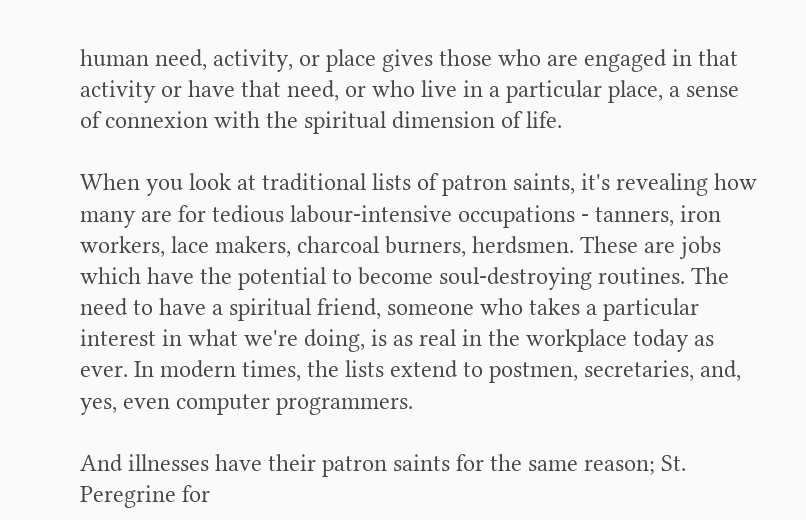human need, activity, or place gives those who are engaged in that activity or have that need, or who live in a particular place, a sense of connexion with the spiritual dimension of life.

When you look at traditional lists of patron saints, it's revealing how many are for tedious labour-intensive occupations - tanners, iron workers, lace makers, charcoal burners, herdsmen. These are jobs which have the potential to become soul-destroying routines. The need to have a spiritual friend, someone who takes a particular interest in what we're doing, is as real in the workplace today as ever. In modern times, the lists extend to postmen, secretaries, and, yes, even computer programmers.

And illnesses have their patron saints for the same reason; St. Peregrine for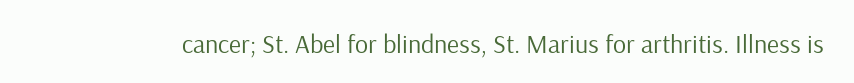cancer; St. Abel for blindness, St. Marius for arthritis. Illness is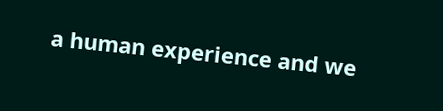a human experience and we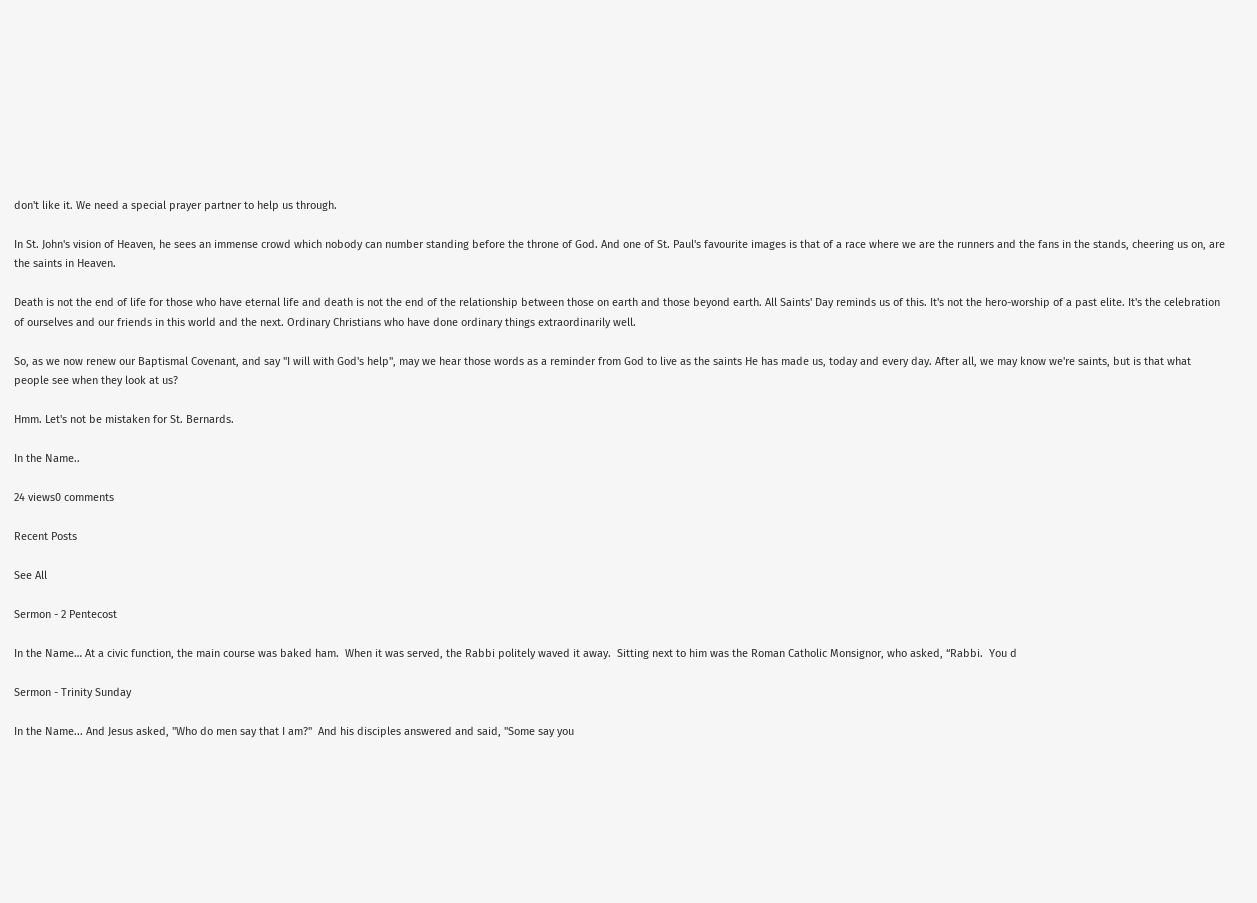don't like it. We need a special prayer partner to help us through.

In St. John's vision of Heaven, he sees an immense crowd which nobody can number standing before the throne of God. And one of St. Paul's favourite images is that of a race where we are the runners and the fans in the stands, cheering us on, are the saints in Heaven.

Death is not the end of life for those who have eternal life and death is not the end of the relationship between those on earth and those beyond earth. All Saints' Day reminds us of this. It's not the hero-worship of a past elite. It's the celebration of ourselves and our friends in this world and the next. Ordinary Christians who have done ordinary things extraordinarily well.

So, as we now renew our Baptismal Covenant, and say "I will with God's help", may we hear those words as a reminder from God to live as the saints He has made us, today and every day. After all, we may know we're saints, but is that what people see when they look at us?

Hmm. Let's not be mistaken for St. Bernards.

In the Name..

24 views0 comments

Recent Posts

See All

Sermon - 2 Pentecost

In the Name… At a civic function, the main course was baked ham.  When it was served, the Rabbi politely waved it away.  Sitting next to him was the Roman Catholic Monsignor, who asked, “Rabbi.  You d

Sermon - Trinity Sunday

In the Name... And Jesus asked, "Who do men say that I am?"  And his disciples answered and said, "Some say you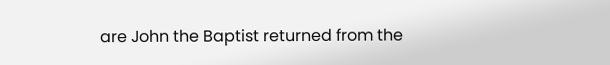are John the Baptist returned from the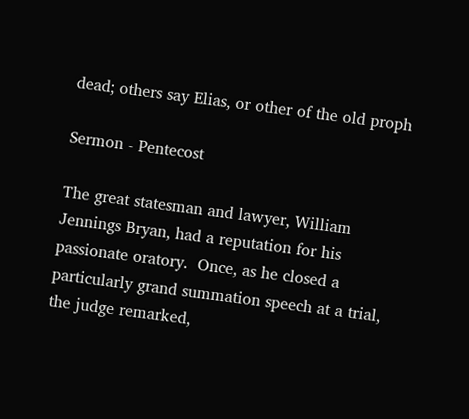dead; others say Elias, or other of the old proph

Sermon - Pentecost

The great statesman and lawyer, William Jennings Bryan, had a reputation for his passionate oratory.  Once, as he closed a particularly grand summation speech at a trial, the judge remarked,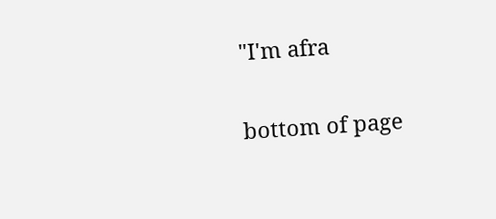"I'm afra

bottom of page